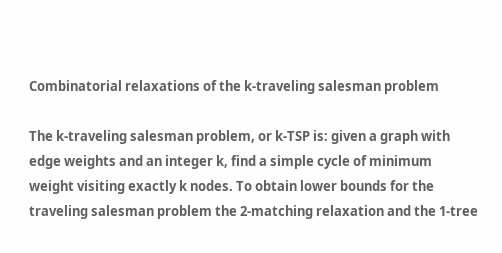Combinatorial relaxations of the k-traveling salesman problem

The k-traveling salesman problem, or k-TSP is: given a graph with edge weights and an integer k, find a simple cycle of minimum weight visiting exactly k nodes. To obtain lower bounds for the traveling salesman problem the 2-matching relaxation and the 1-tree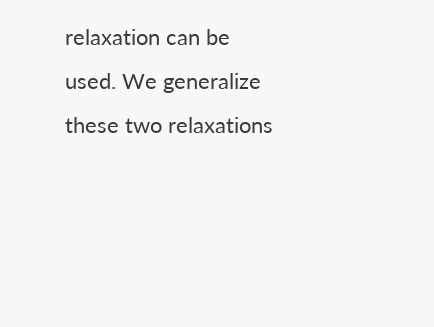relaxation can be used. We generalize these two relaxations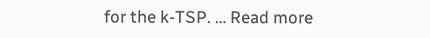for the k-TSP. … Read more